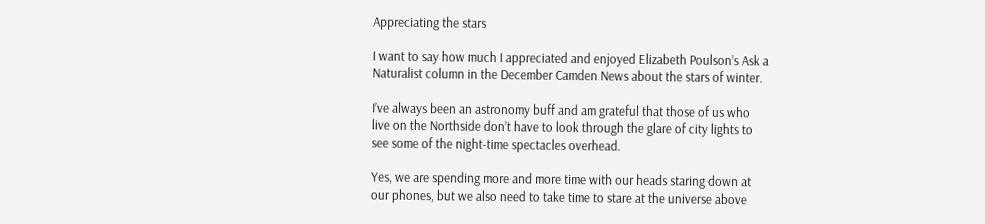Appreciating the stars

I want to say how much I appreciated and enjoyed Elizabeth Poulson’s Ask a Naturalist column in the December Camden News about the stars of winter.

I’ve always been an astronomy buff and am grateful that those of us who live on the Northside don’t have to look through the glare of city lights to see some of the night-time spectacles overhead.

Yes, we are spending more and more time with our heads staring down at our phones, but we also need to take time to stare at the universe above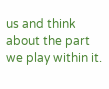us and think about the part we play within it.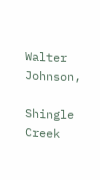Walter Johnson,

Shingle Creek